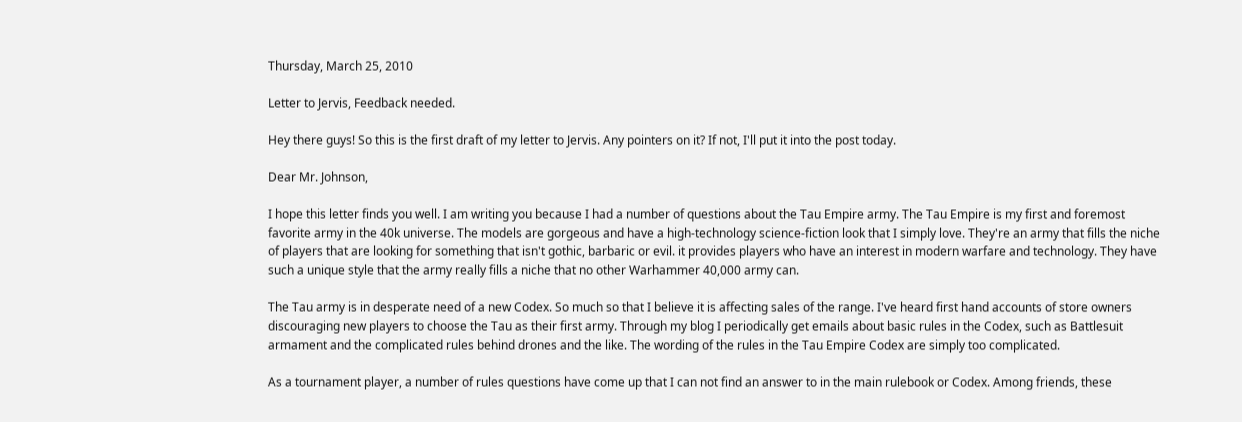Thursday, March 25, 2010

Letter to Jervis, Feedback needed.

Hey there guys! So this is the first draft of my letter to Jervis. Any pointers on it? If not, I'll put it into the post today.

Dear Mr. Johnson,

I hope this letter finds you well. I am writing you because I had a number of questions about the Tau Empire army. The Tau Empire is my first and foremost favorite army in the 40k universe. The models are gorgeous and have a high-technology science-fiction look that I simply love. They're an army that fills the niche of players that are looking for something that isn't gothic, barbaric or evil. it provides players who have an interest in modern warfare and technology. They have such a unique style that the army really fills a niche that no other Warhammer 40,000 army can.

The Tau army is in desperate need of a new Codex. So much so that I believe it is affecting sales of the range. I've heard first hand accounts of store owners discouraging new players to choose the Tau as their first army. Through my blog I periodically get emails about basic rules in the Codex, such as Battlesuit armament and the complicated rules behind drones and the like. The wording of the rules in the Tau Empire Codex are simply too complicated.

As a tournament player, a number of rules questions have come up that I can not find an answer to in the main rulebook or Codex. Among friends, these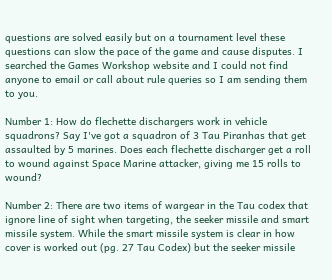questions are solved easily but on a tournament level these questions can slow the pace of the game and cause disputes. I searched the Games Workshop website and I could not find anyone to email or call about rule queries so I am sending them to you.

Number 1: How do flechette dischargers work in vehicle squadrons? Say I've got a squadron of 3 Tau Piranhas that get assaulted by 5 marines. Does each flechette discharger get a roll to wound against Space Marine attacker, giving me 15 rolls to wound?

Number 2: There are two items of wargear in the Tau codex that ignore line of sight when targeting, the seeker missile and smart missile system. While the smart missile system is clear in how cover is worked out (pg. 27 Tau Codex) but the seeker missile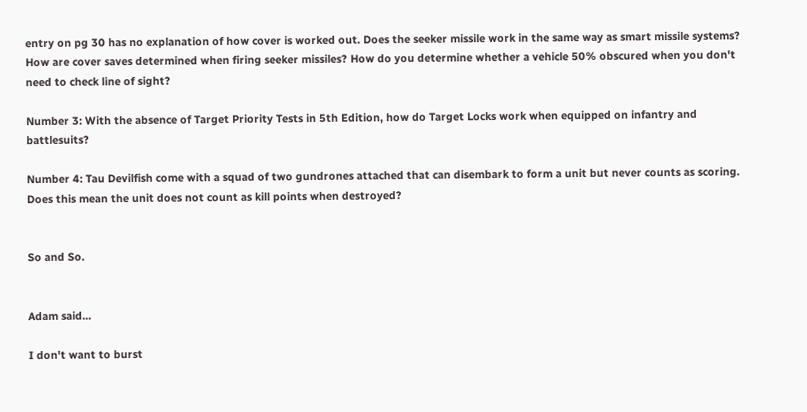entry on pg 30 has no explanation of how cover is worked out. Does the seeker missile work in the same way as smart missile systems? How are cover saves determined when firing seeker missiles? How do you determine whether a vehicle 50% obscured when you don't need to check line of sight?

Number 3: With the absence of Target Priority Tests in 5th Edition, how do Target Locks work when equipped on infantry and battlesuits?

Number 4: Tau Devilfish come with a squad of two gundrones attached that can disembark to form a unit but never counts as scoring. Does this mean the unit does not count as kill points when destroyed?


So and So.


Adam said...

I don't want to burst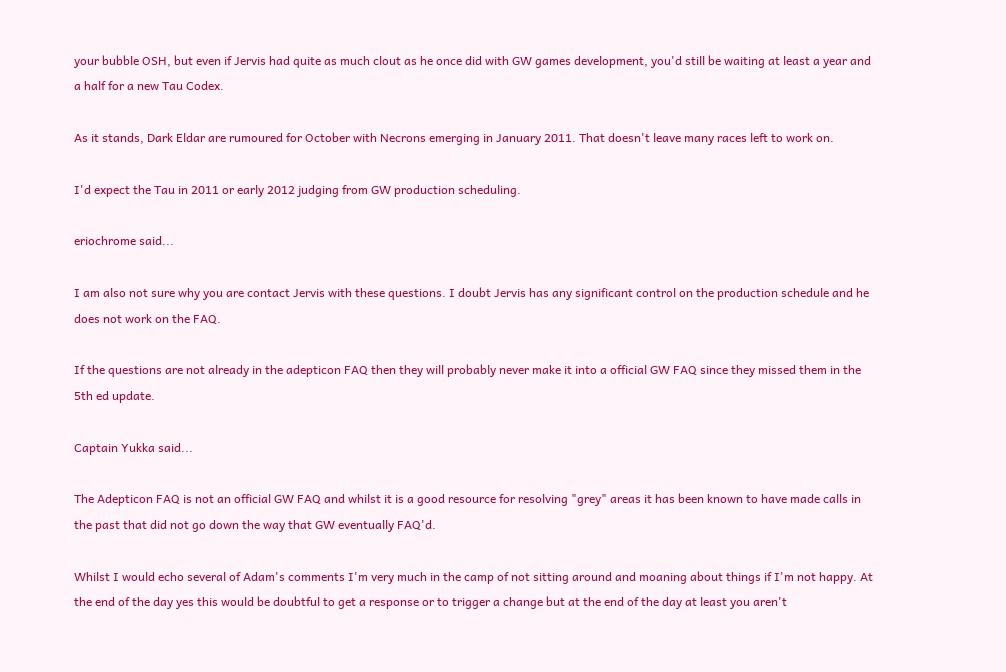your bubble OSH, but even if Jervis had quite as much clout as he once did with GW games development, you'd still be waiting at least a year and a half for a new Tau Codex.

As it stands, Dark Eldar are rumoured for October with Necrons emerging in January 2011. That doesn't leave many races left to work on.

I'd expect the Tau in 2011 or early 2012 judging from GW production scheduling.

eriochrome said...

I am also not sure why you are contact Jervis with these questions. I doubt Jervis has any significant control on the production schedule and he does not work on the FAQ.

If the questions are not already in the adepticon FAQ then they will probably never make it into a official GW FAQ since they missed them in the 5th ed update.

Captain Yukka said...

The Adepticon FAQ is not an official GW FAQ and whilst it is a good resource for resolving "grey" areas it has been known to have made calls in the past that did not go down the way that GW eventually FAQ'd.

Whilst I would echo several of Adam's comments I'm very much in the camp of not sitting around and moaning about things if I'm not happy. At the end of the day yes this would be doubtful to get a response or to trigger a change but at the end of the day at least you aren't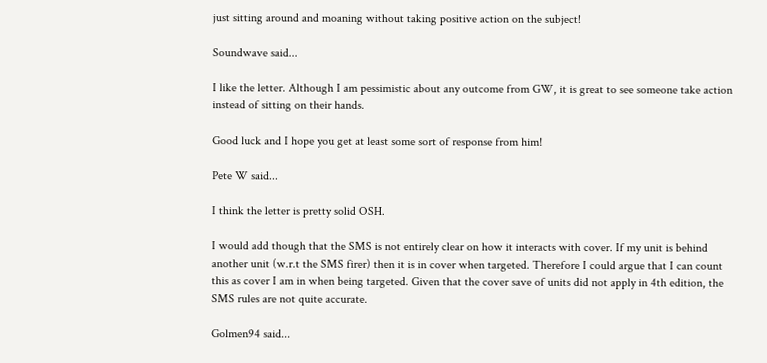just sitting around and moaning without taking positive action on the subject!

Soundwave said...

I like the letter. Although I am pessimistic about any outcome from GW, it is great to see someone take action instead of sitting on their hands.

Good luck and I hope you get at least some sort of response from him!

Pete W said...

I think the letter is pretty solid OSH.

I would add though that the SMS is not entirely clear on how it interacts with cover. If my unit is behind another unit (w.r.t the SMS firer) then it is in cover when targeted. Therefore I could argue that I can count this as cover I am in when being targeted. Given that the cover save of units did not apply in 4th edition, the SMS rules are not quite accurate.

Golmen94 said...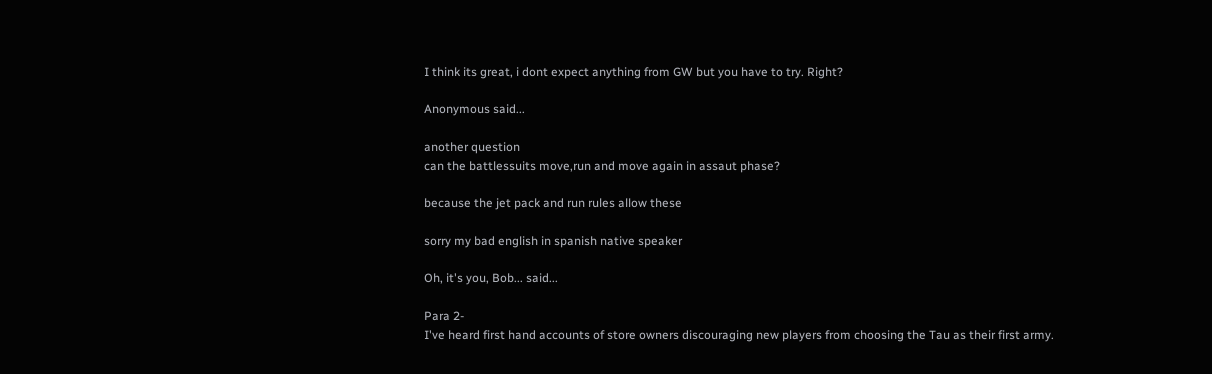I think its great, i dont expect anything from GW but you have to try. Right?

Anonymous said...

another question
can the battlessuits move,run and move again in assaut phase?

because the jet pack and run rules allow these

sorry my bad english in spanish native speaker

Oh, it's you, Bob... said...

Para 2-
I've heard first hand accounts of store owners discouraging new players from choosing the Tau as their first army.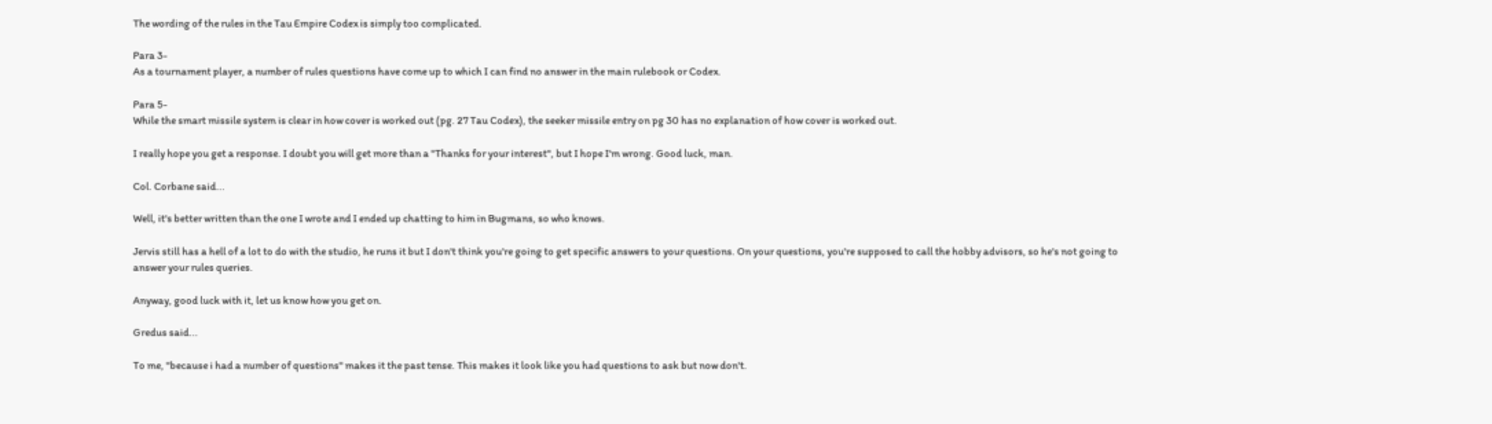The wording of the rules in the Tau Empire Codex is simply too complicated.

Para 3-
As a tournament player, a number of rules questions have come up to which I can find no answer in the main rulebook or Codex.

Para 5-
While the smart missile system is clear in how cover is worked out (pg. 27 Tau Codex), the seeker missile entry on pg 30 has no explanation of how cover is worked out.

I really hope you get a response. I doubt you will get more than a "Thanks for your interest", but I hope I'm wrong. Good luck, man.

Col. Corbane said...

Well, it's better written than the one I wrote and I ended up chatting to him in Bugmans, so who knows.

Jervis still has a hell of a lot to do with the studio, he runs it but I don't think you're going to get specific answers to your questions. On your questions, you're supposed to call the hobby advisors, so he's not going to answer your rules queries.

Anyway, good luck with it, let us know how you get on.

Gredus said...

To me, "because i had a number of questions" makes it the past tense. This makes it look like you had questions to ask but now don't.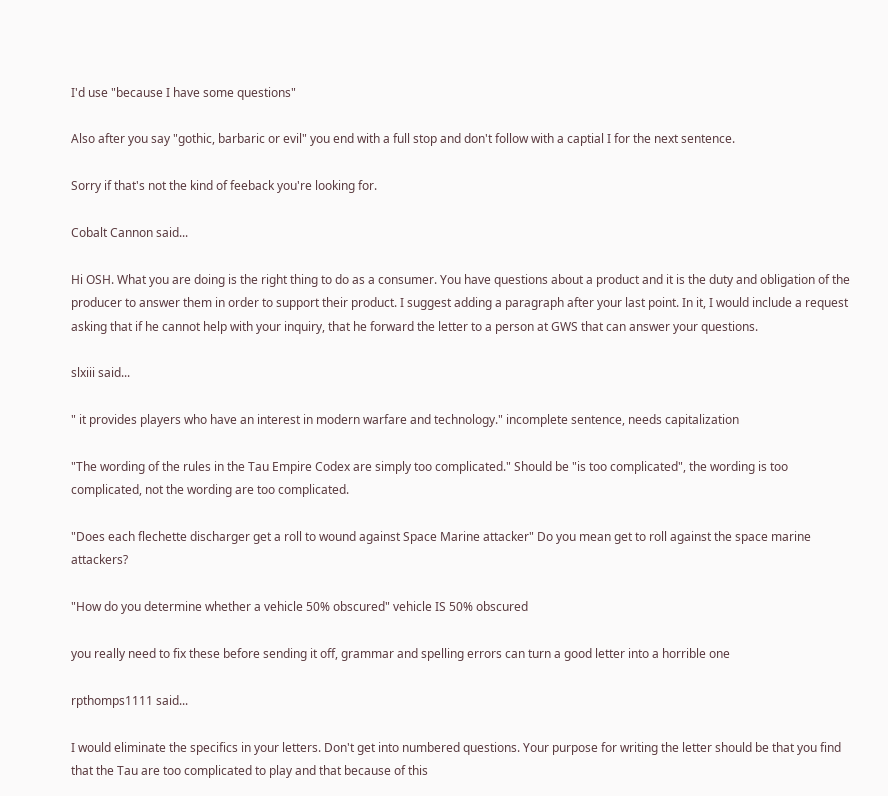I'd use "because I have some questions"

Also after you say "gothic, barbaric or evil" you end with a full stop and don't follow with a captial I for the next sentence.

Sorry if that's not the kind of feeback you're looking for.

Cobalt Cannon said...

Hi OSH. What you are doing is the right thing to do as a consumer. You have questions about a product and it is the duty and obligation of the producer to answer them in order to support their product. I suggest adding a paragraph after your last point. In it, I would include a request asking that if he cannot help with your inquiry, that he forward the letter to a person at GWS that can answer your questions.

slxiii said...

" it provides players who have an interest in modern warfare and technology." incomplete sentence, needs capitalization

"The wording of the rules in the Tau Empire Codex are simply too complicated." Should be "is too complicated", the wording is too complicated, not the wording are too complicated.

"Does each flechette discharger get a roll to wound against Space Marine attacker" Do you mean get to roll against the space marine attackers?

"How do you determine whether a vehicle 50% obscured" vehicle IS 50% obscured

you really need to fix these before sending it off, grammar and spelling errors can turn a good letter into a horrible one

rpthomps1111 said...

I would eliminate the specifics in your letters. Don't get into numbered questions. Your purpose for writing the letter should be that you find that the Tau are too complicated to play and that because of this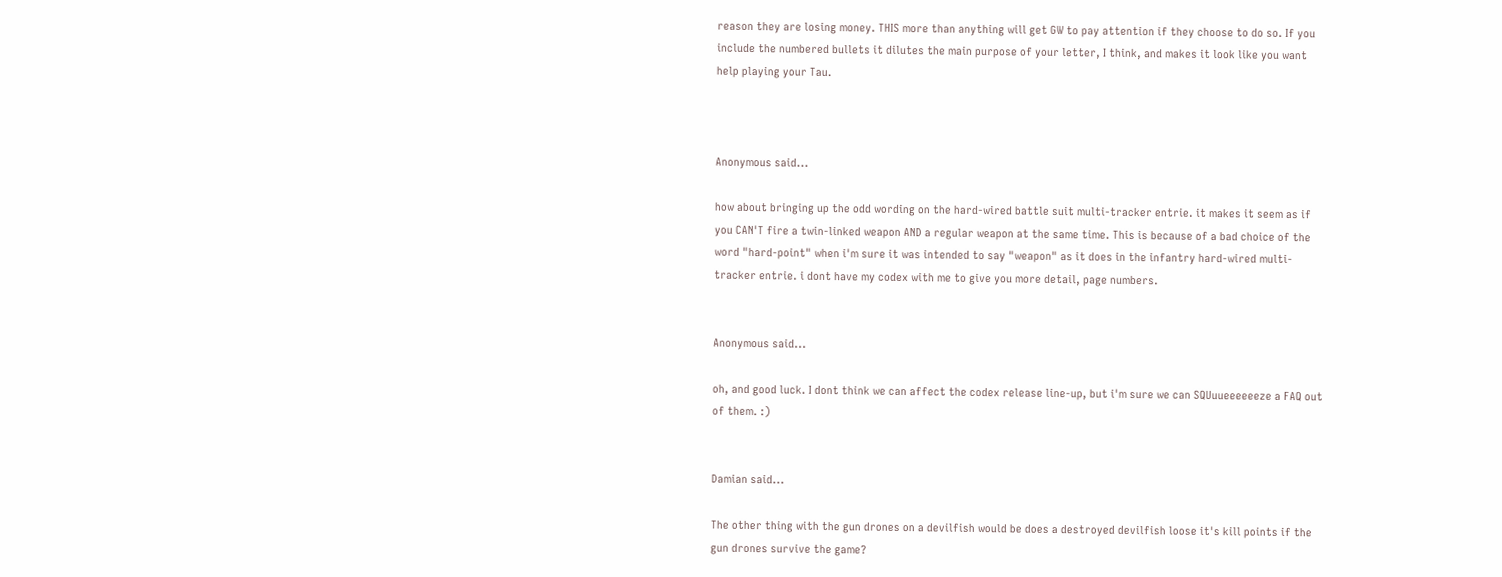reason they are losing money. THIS more than anything will get GW to pay attention if they choose to do so. If you include the numbered bullets it dilutes the main purpose of your letter, I think, and makes it look like you want help playing your Tau.



Anonymous said...

how about bringing up the odd wording on the hard-wired battle suit multi-tracker entrie. it makes it seem as if you CAN'T fire a twin-linked weapon AND a regular weapon at the same time. This is because of a bad choice of the word "hard-point" when i'm sure it was intended to say "weapon" as it does in the infantry hard-wired multi-tracker entrie. i dont have my codex with me to give you more detail, page numbers.


Anonymous said...

oh, and good luck. I dont think we can affect the codex release line-up, but i'm sure we can SQUuueeeeeeze a FAQ out of them. :)


Damian said...

The other thing with the gun drones on a devilfish would be does a destroyed devilfish loose it's kill points if the gun drones survive the game?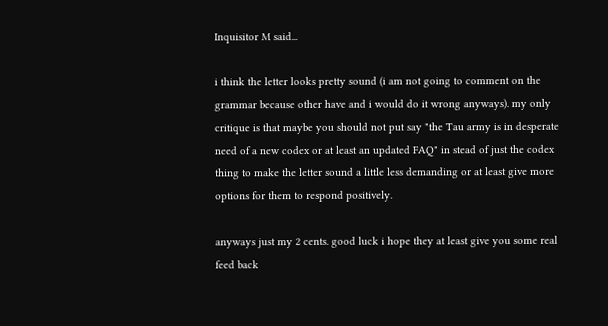Inquisitor M said...

i think the letter looks pretty sound (i am not going to comment on the grammar because other have and i would do it wrong anyways). my only critique is that maybe you should not put say "the Tau army is in desperate need of a new codex or at least an updated FAQ" in stead of just the codex thing to make the letter sound a little less demanding or at least give more options for them to respond positively.

anyways just my 2 cents. good luck i hope they at least give you some real feed back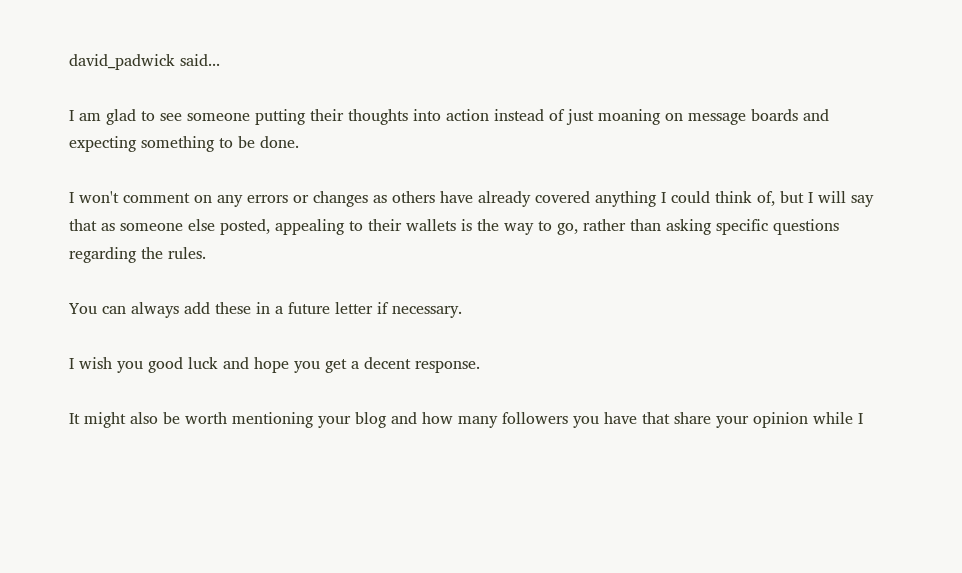david_padwick said...

I am glad to see someone putting their thoughts into action instead of just moaning on message boards and expecting something to be done.

I won't comment on any errors or changes as others have already covered anything I could think of, but I will say that as someone else posted, appealing to their wallets is the way to go, rather than asking specific questions regarding the rules.

You can always add these in a future letter if necessary.

I wish you good luck and hope you get a decent response.

It might also be worth mentioning your blog and how many followers you have that share your opinion while I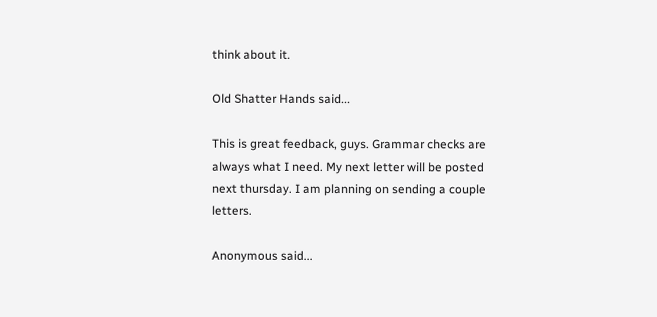think about it.

Old Shatter Hands said...

This is great feedback, guys. Grammar checks are always what I need. My next letter will be posted next thursday. I am planning on sending a couple letters.

Anonymous said...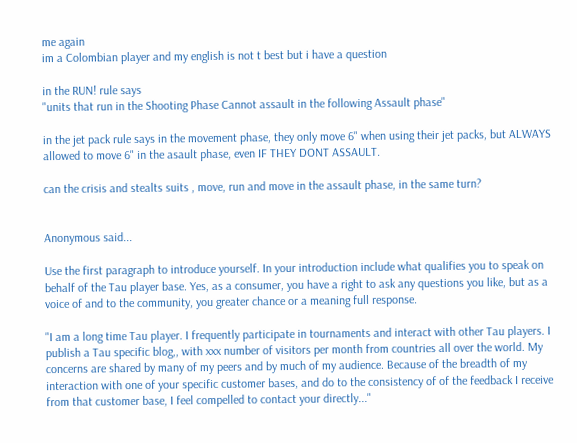me again
im a Colombian player and my english is not t best but i have a question

in the RUN! rule says
"units that run in the Shooting Phase Cannot assault in the following Assault phase"

in the jet pack rule says in the movement phase, they only move 6" when using their jet packs, but ALWAYS allowed to move 6" in the asault phase, even IF THEY DONT ASSAULT.

can the crisis and stealts suits , move, run and move in the assault phase, in the same turn?


Anonymous said...

Use the first paragraph to introduce yourself. In your introduction include what qualifies you to speak on behalf of the Tau player base. Yes, as a consumer, you have a right to ask any questions you like, but as a voice of and to the community, you greater chance or a meaning full response.

"I am a long time Tau player. I frequently participate in tournaments and interact with other Tau players. I publish a Tau specific blog,, with xxx number of visitors per month from countries all over the world. My concerns are shared by many of my peers and by much of my audience. Because of the breadth of my interaction with one of your specific customer bases, and do to the consistency of of the feedback I receive from that customer base, I feel compelled to contact your directly..."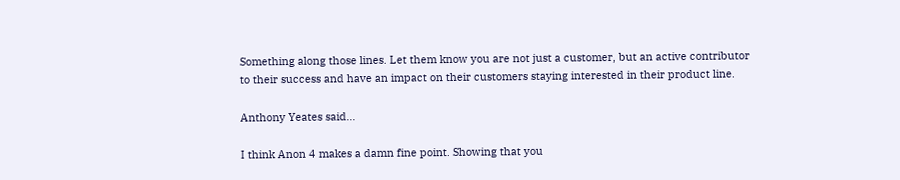Something along those lines. Let them know you are not just a customer, but an active contributor to their success and have an impact on their customers staying interested in their product line.

Anthony Yeates said...

I think Anon 4 makes a damn fine point. Showing that you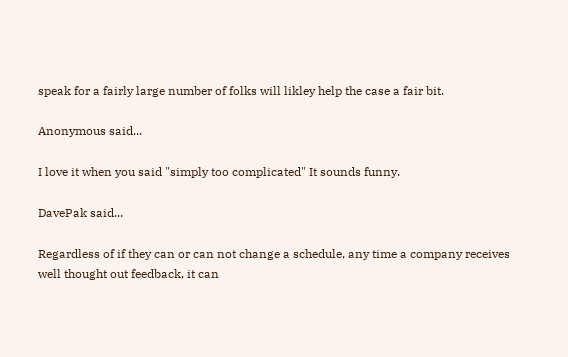speak for a fairly large number of folks will likley help the case a fair bit.

Anonymous said...

I love it when you said "simply too complicated" It sounds funny.

DavePak said...

Regardless of if they can or can not change a schedule, any time a company receives well thought out feedback, it can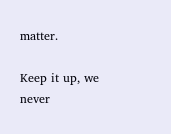matter.

Keep it up, we never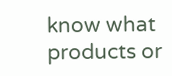know what products or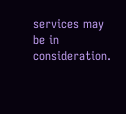services may be in consideration.